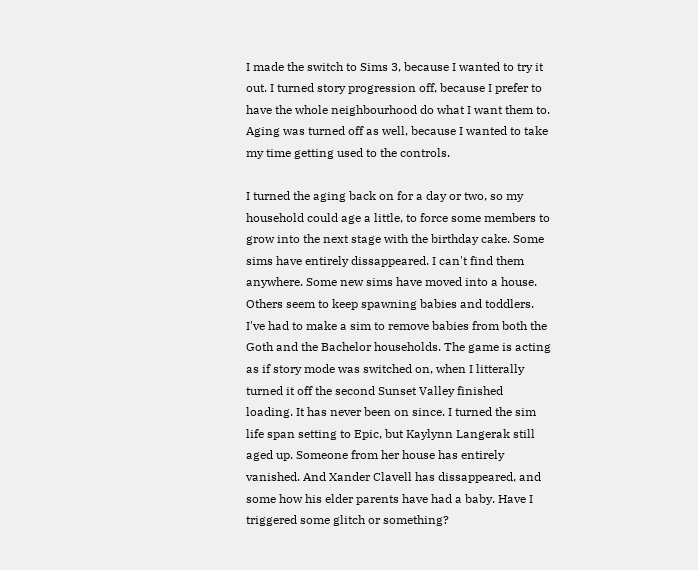I made the switch to Sims 3, because I wanted to try it out. I turned story progression off, because I prefer to have the whole neighbourhood do what I want them to. Aging was turned off as well, because I wanted to take my time getting used to the controls.

I turned the aging back on for a day or two, so my household could age a little, to force some members to grow into the next stage with the birthday cake. Some sims have entirely dissappeared. I can't find them anywhere. Some new sims have moved into a house. Others seem to keep spawning babies and toddlers. I've had to make a sim to remove babies from both the Goth and the Bachelor households. The game is acting as if story mode was switched on, when I litterally turned it off the second Sunset Valley finished loading. It has never been on since. I turned the sim life span setting to Epic, but Kaylynn Langerak still aged up. Someone from her house has entirely vanished. And Xander Clavell has dissappeared, and some how his elder parents have had a baby. Have I triggered some glitch or something?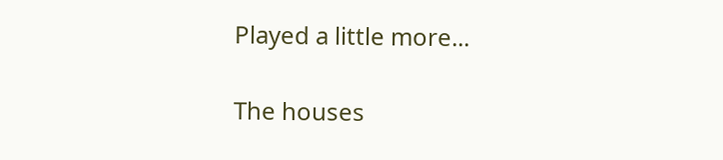Played a little more...

The houses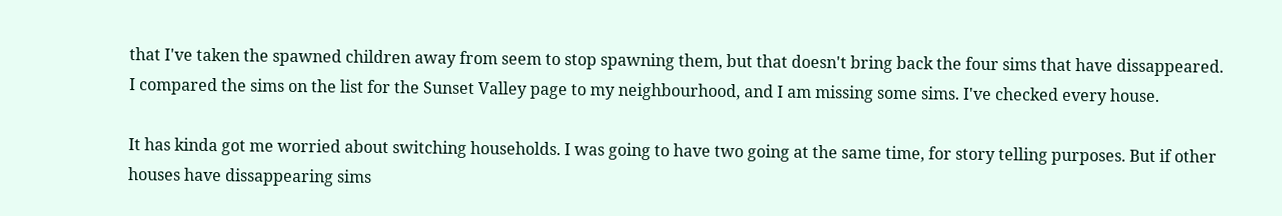that I've taken the spawned children away from seem to stop spawning them, but that doesn't bring back the four sims that have dissappeared. I compared the sims on the list for the Sunset Valley page to my neighbourhood, and I am missing some sims. I've checked every house.

It has kinda got me worried about switching households. I was going to have two going at the same time, for story telling purposes. But if other houses have dissappearing sims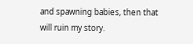and spawning babies, then that will ruin my story.